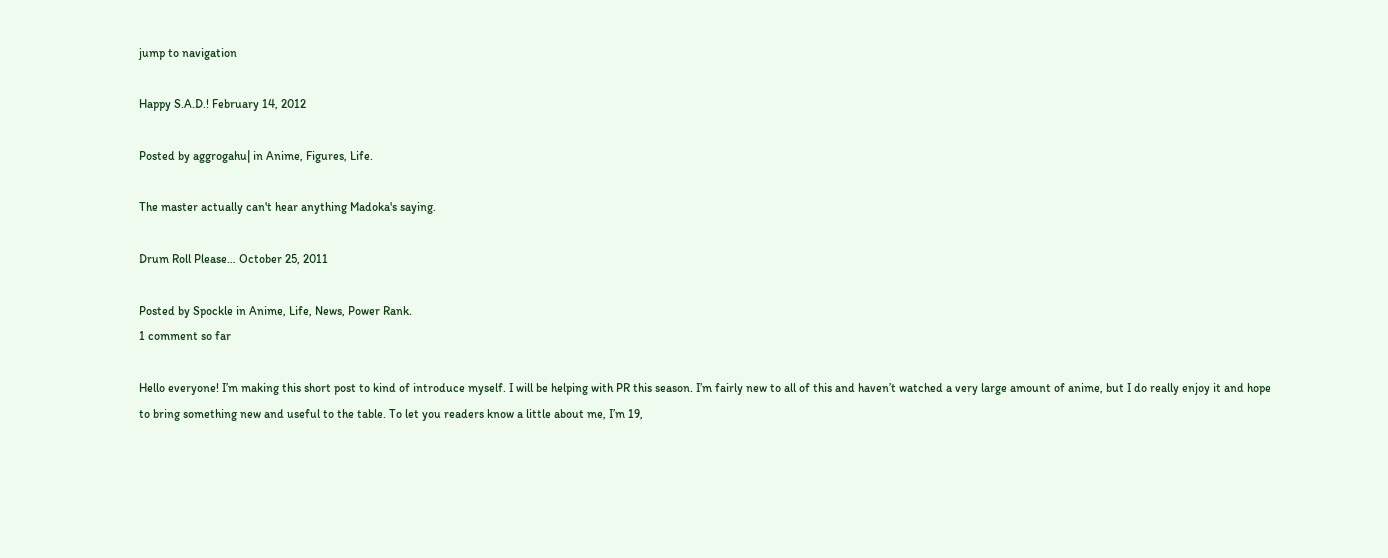jump to navigation

Happy S.A.D.! February 14, 2012

Posted by aggrogahu| in Anime, Figures, Life.

The master actually can't hear anything Madoka's saying.

Drum Roll Please… October 25, 2011

Posted by Spockle in Anime, Life, News, Power Rank.
1 comment so far

Hello everyone! I’m making this short post to kind of introduce myself. I will be helping with PR this season. I’m fairly new to all of this and haven’t watched a very large amount of anime, but I do really enjoy it and hope to bring something new and useful to the table. To let you readers know a little about me, I’m 19,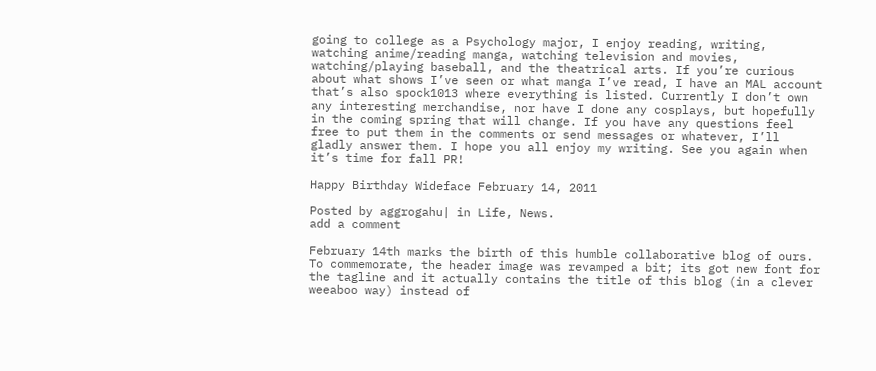going to college as a Psychology major, I enjoy reading, writing, watching anime/reading manga, watching television and movies, watching/playing baseball, and the theatrical arts. If you’re curious about what shows I’ve seen or what manga I’ve read, I have an MAL account that’s also spock1013 where everything is listed. Currently I don’t own any interesting merchandise, nor have I done any cosplays, but hopefully in the coming spring that will change. If you have any questions feel free to put them in the comments or send messages or whatever, I’ll gladly answer them. I hope you all enjoy my writing. See you again when it’s time for fall PR!

Happy Birthday Wideface February 14, 2011

Posted by aggrogahu| in Life, News.
add a comment

February 14th marks the birth of this humble collaborative blog of ours. To commemorate, the header image was revamped a bit; its got new font for the tagline and it actually contains the title of this blog (in a clever weeaboo way) instead of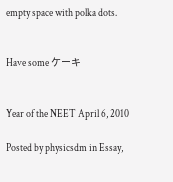empty space with polka dots.


Have some ケーキ


Year of the NEET April 6, 2010

Posted by physicsdm in Essay,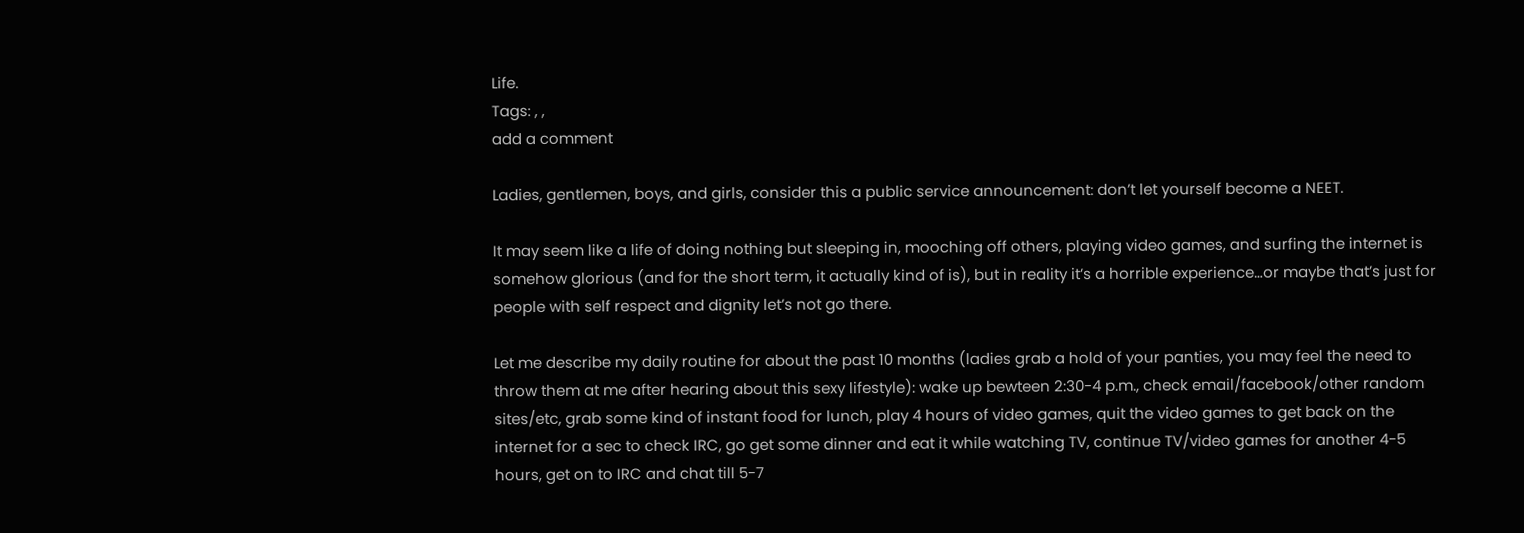Life.
Tags: , ,
add a comment

Ladies, gentlemen, boys, and girls, consider this a public service announcement: don’t let yourself become a NEET.

It may seem like a life of doing nothing but sleeping in, mooching off others, playing video games, and surfing the internet is somehow glorious (and for the short term, it actually kind of is), but in reality it’s a horrible experience…or maybe that’s just for people with self respect and dignity let’s not go there.

Let me describe my daily routine for about the past 10 months (ladies grab a hold of your panties, you may feel the need to throw them at me after hearing about this sexy lifestyle): wake up bewteen 2:30-4 p.m., check email/facebook/other random sites/etc, grab some kind of instant food for lunch, play 4 hours of video games, quit the video games to get back on the internet for a sec to check IRC, go get some dinner and eat it while watching TV, continue TV/video games for another 4-5 hours, get on to IRC and chat till 5-7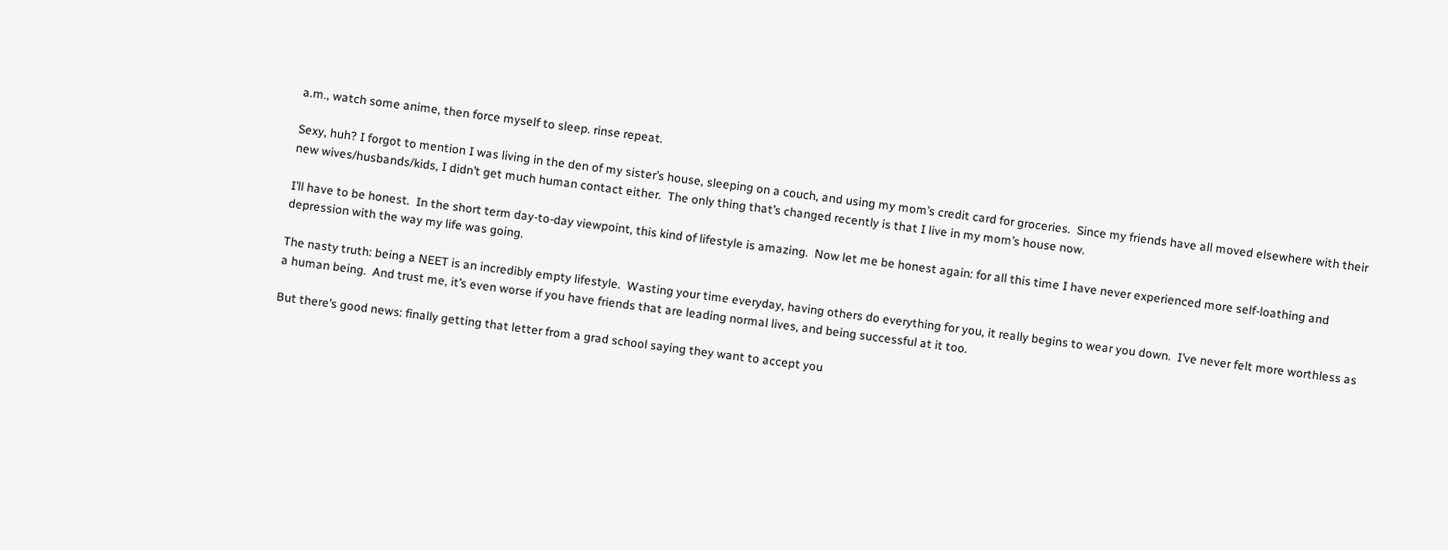a.m., watch some anime, then force myself to sleep. rinse repeat.

Sexy, huh? I forgot to mention I was living in the den of my sister’s house, sleeping on a couch, and using my mom’s credit card for groceries.  Since my friends have all moved elsewhere with their new wives/husbands/kids, I didn’t get much human contact either.  The only thing that’s changed recently is that I live in my mom’s house now.

I’ll have to be honest.  In the short term day-to-day viewpoint, this kind of lifestyle is amazing.  Now let me be honest again: for all this time I have never experienced more self-loathing and depression with the way my life was going.

The nasty truth: being a NEET is an incredibly empty lifestyle.  Wasting your time everyday, having others do everything for you, it really begins to wear you down.  I’ve never felt more worthless as a human being.  And trust me, it’s even worse if you have friends that are leading normal lives, and being successful at it too.

But there’s good news: finally getting that letter from a grad school saying they want to accept you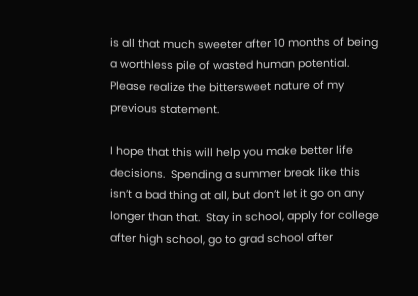is all that much sweeter after 10 months of being a worthless pile of wasted human potential.  Please realize the bittersweet nature of my previous statement.

I hope that this will help you make better life decisions.  Spending a summer break like this isn’t a bad thing at all, but don’t let it go on any longer than that.  Stay in school, apply for college after high school, go to grad school after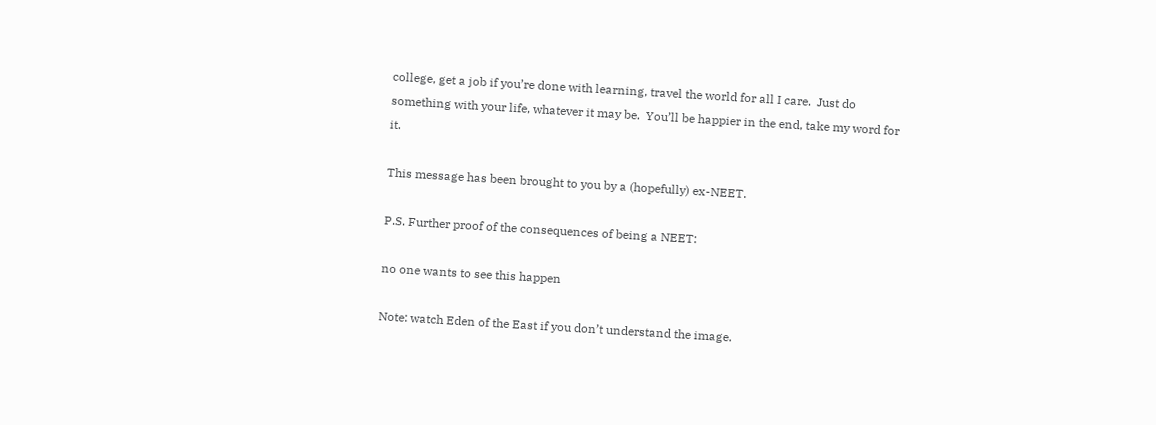college, get a job if you’re done with learning, travel the world for all I care.  Just do something with your life, whatever it may be.  You’ll be happier in the end, take my word for it.

This message has been brought to you by a (hopefully) ex-NEET.

P.S. Further proof of the consequences of being a NEET:

no one wants to see this happen

Note: watch Eden of the East if you don’t understand the image.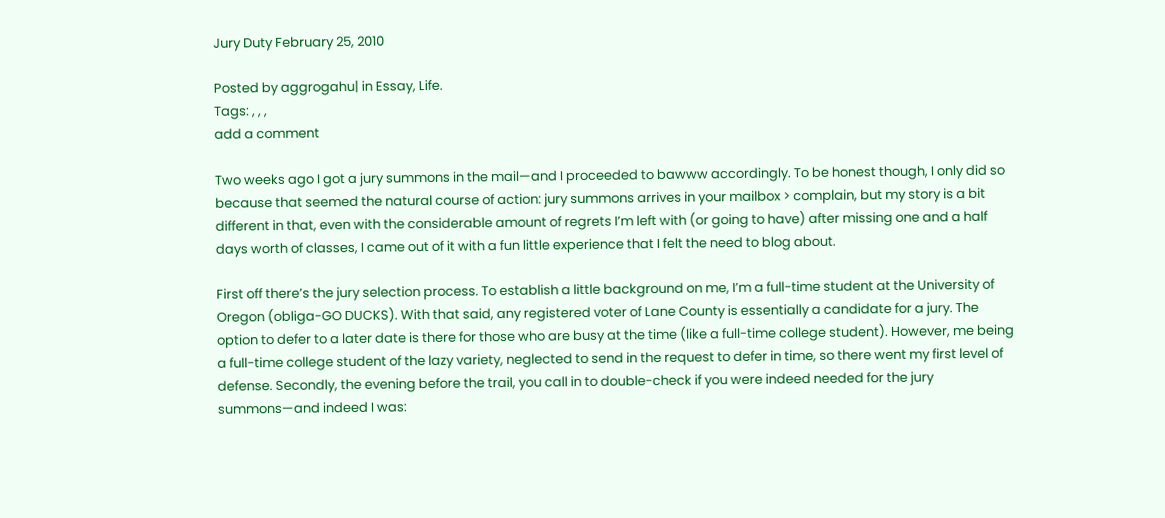Jury Duty February 25, 2010

Posted by aggrogahu| in Essay, Life.
Tags: , , ,
add a comment

Two weeks ago I got a jury summons in the mail—and I proceeded to bawww accordingly. To be honest though, I only did so because that seemed the natural course of action: jury summons arrives in your mailbox > complain, but my story is a bit different in that, even with the considerable amount of regrets I’m left with (or going to have) after missing one and a half days worth of classes, I came out of it with a fun little experience that I felt the need to blog about.

First off there’s the jury selection process. To establish a little background on me, I’m a full-time student at the University of Oregon (obliga-GO DUCKS). With that said, any registered voter of Lane County is essentially a candidate for a jury. The option to defer to a later date is there for those who are busy at the time (like a full-time college student). However, me being a full-time college student of the lazy variety, neglected to send in the request to defer in time, so there went my first level of defense. Secondly, the evening before the trail, you call in to double-check if you were indeed needed for the jury summons—and indeed I was: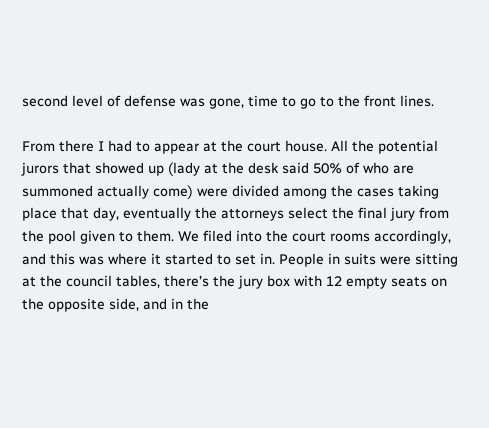second level of defense was gone, time to go to the front lines.

From there I had to appear at the court house. All the potential jurors that showed up (lady at the desk said 50% of who are summoned actually come) were divided among the cases taking place that day, eventually the attorneys select the final jury from the pool given to them. We filed into the court rooms accordingly, and this was where it started to set in. People in suits were sitting at the council tables, there’s the jury box with 12 empty seats on the opposite side, and in the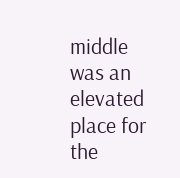middle was an elevated place for the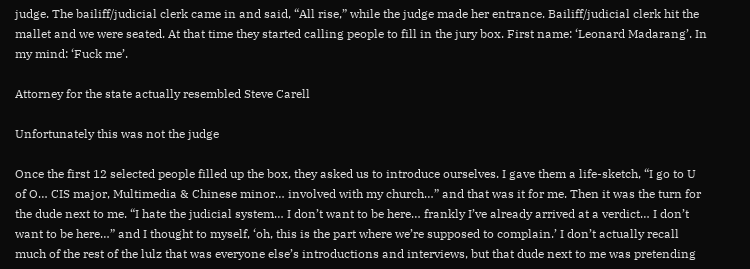judge. The bailiff/judicial clerk came in and said, “All rise,” while the judge made her entrance. Bailiff/judicial clerk hit the mallet and we were seated. At that time they started calling people to fill in the jury box. First name: ‘Leonard Madarang’. In my mind: ‘Fuck me’.

Attorney for the state actually resembled Steve Carell

Unfortunately this was not the judge

Once the first 12 selected people filled up the box, they asked us to introduce ourselves. I gave them a life-sketch, “I go to U of O… CIS major, Multimedia & Chinese minor… involved with my church…” and that was it for me. Then it was the turn for the dude next to me. “I hate the judicial system… I don’t want to be here… frankly I’ve already arrived at a verdict… I don’t want to be here…” and I thought to myself, ‘oh, this is the part where we’re supposed to complain.’ I don’t actually recall much of the rest of the lulz that was everyone else’s introductions and interviews, but that dude next to me was pretending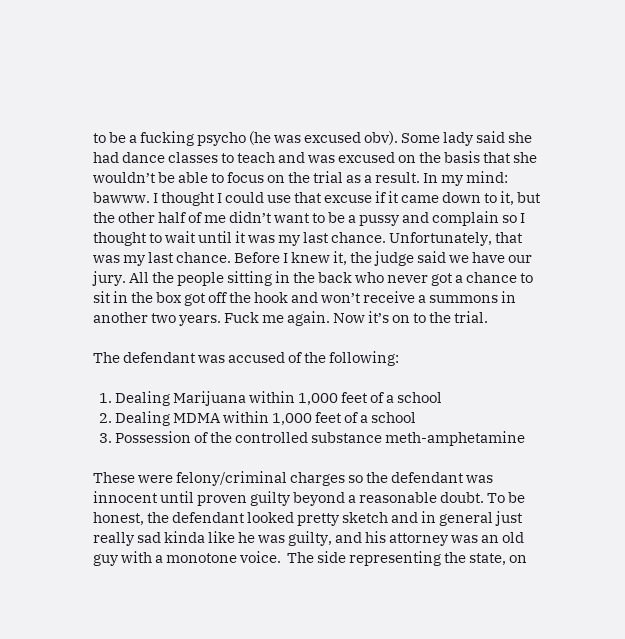to be a fucking psycho (he was excused obv). Some lady said she had dance classes to teach and was excused on the basis that she wouldn’t be able to focus on the trial as a result. In my mind: bawww. I thought I could use that excuse if it came down to it, but the other half of me didn’t want to be a pussy and complain so I thought to wait until it was my last chance. Unfortunately, that was my last chance. Before I knew it, the judge said we have our jury. All the people sitting in the back who never got a chance to sit in the box got off the hook and won’t receive a summons in another two years. Fuck me again. Now it’s on to the trial.

The defendant was accused of the following:

  1. Dealing Marijuana within 1,000 feet of a school
  2. Dealing MDMA within 1,000 feet of a school
  3. Possession of the controlled substance meth-amphetamine

These were felony/criminal charges so the defendant was innocent until proven guilty beyond a reasonable doubt. To be honest, the defendant looked pretty sketch and in general just really sad kinda like he was guilty, and his attorney was an old guy with a monotone voice.  The side representing the state, on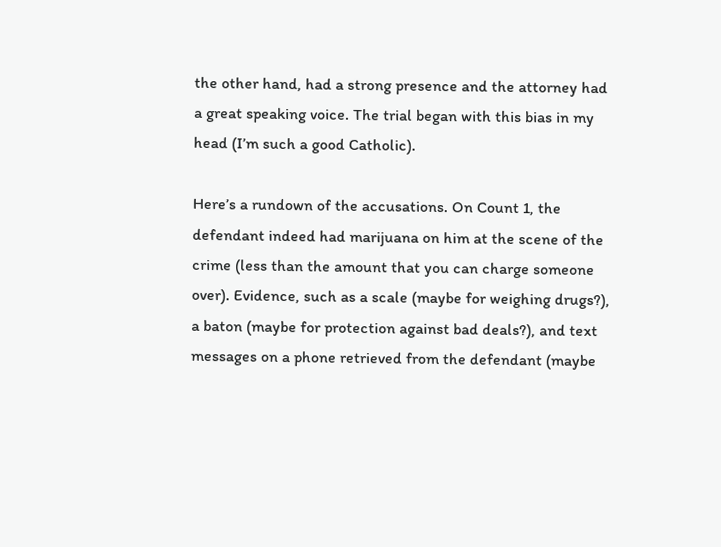the other hand, had a strong presence and the attorney had a great speaking voice. The trial began with this bias in my head (I’m such a good Catholic).

Here’s a rundown of the accusations. On Count 1, the defendant indeed had marijuana on him at the scene of the crime (less than the amount that you can charge someone over). Evidence, such as a scale (maybe for weighing drugs?), a baton (maybe for protection against bad deals?), and text messages on a phone retrieved from the defendant (maybe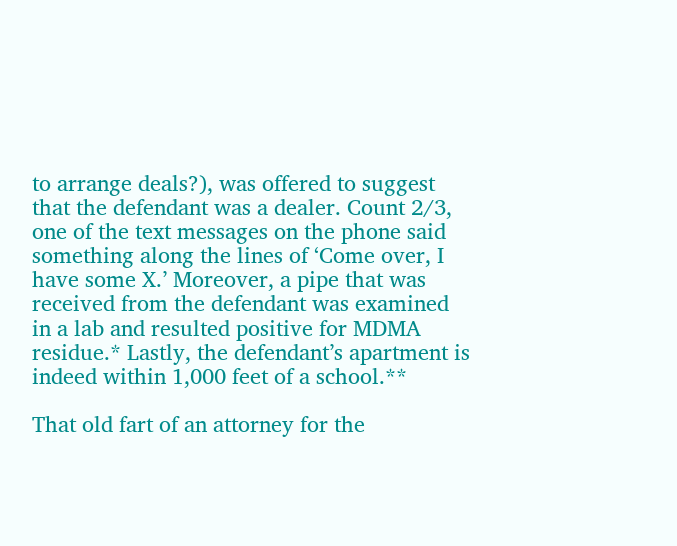to arrange deals?), was offered to suggest that the defendant was a dealer. Count 2/3, one of the text messages on the phone said something along the lines of ‘Come over, I have some X.’ Moreover, a pipe that was received from the defendant was examined in a lab and resulted positive for MDMA residue.* Lastly, the defendant’s apartment is indeed within 1,000 feet of a school.**

That old fart of an attorney for the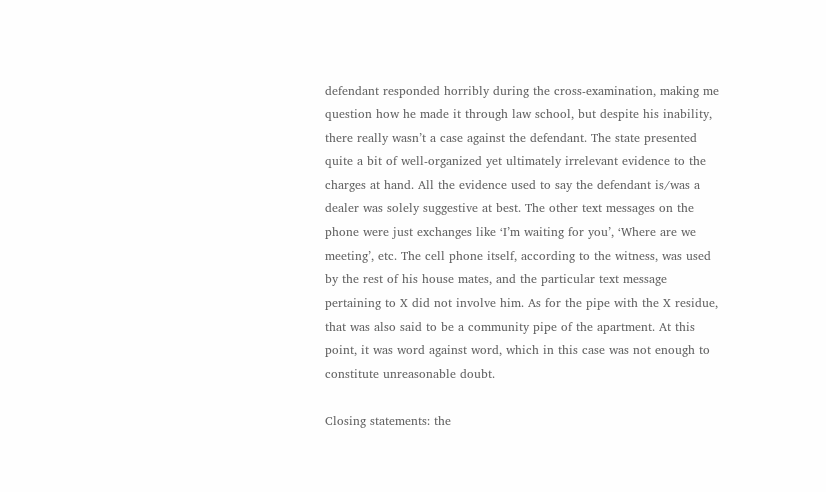defendant responded horribly during the cross-examination, making me question how he made it through law school, but despite his inability, there really wasn’t a case against the defendant. The state presented quite a bit of well-organized yet ultimately irrelevant evidence to the charges at hand. All the evidence used to say the defendant is/was a dealer was solely suggestive at best. The other text messages on the phone were just exchanges like ‘I’m waiting for you’, ‘Where are we meeting’, etc. The cell phone itself, according to the witness, was used by the rest of his house mates, and the particular text message pertaining to X did not involve him. As for the pipe with the X residue, that was also said to be a community pipe of the apartment. At this point, it was word against word, which in this case was not enough to constitute unreasonable doubt.

Closing statements: the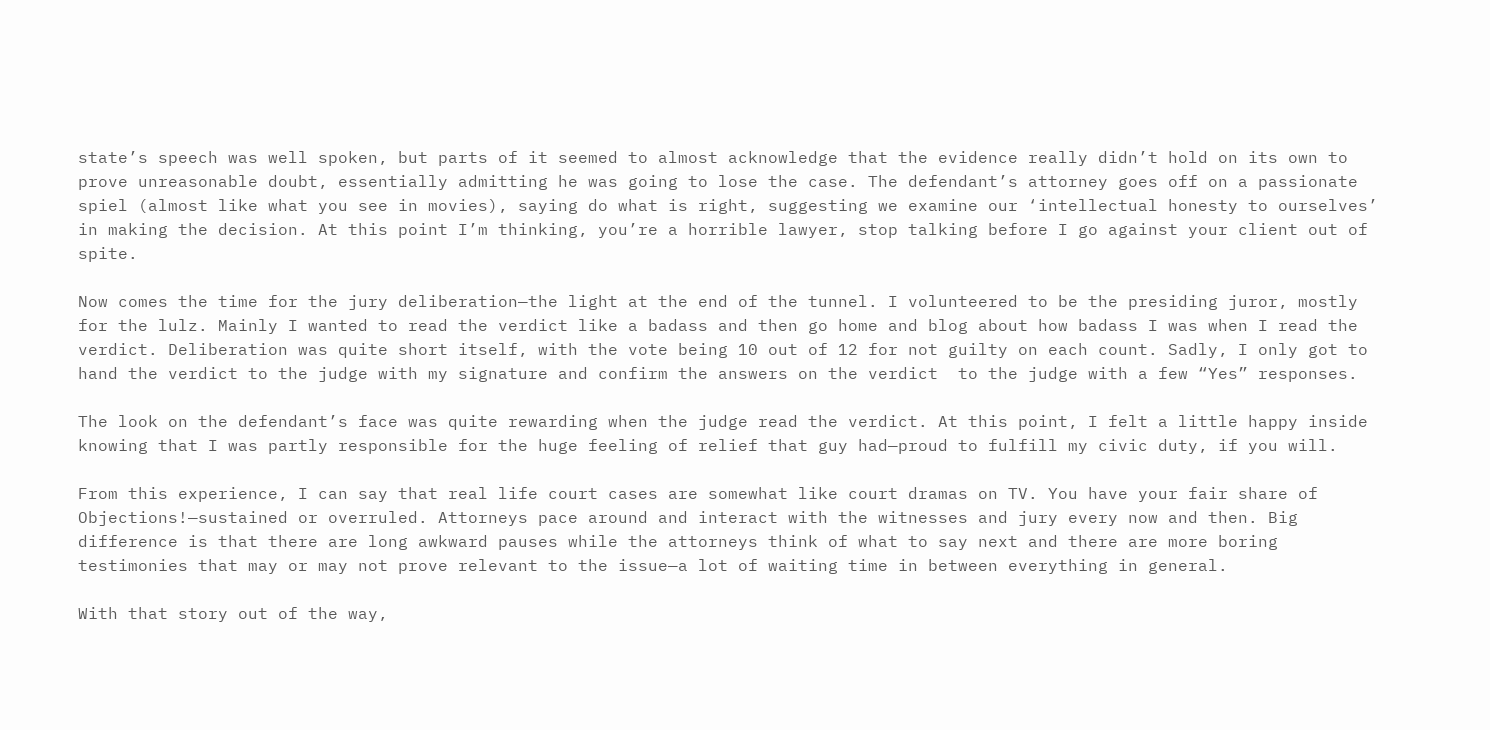state’s speech was well spoken, but parts of it seemed to almost acknowledge that the evidence really didn’t hold on its own to prove unreasonable doubt, essentially admitting he was going to lose the case. The defendant’s attorney goes off on a passionate spiel (almost like what you see in movies), saying do what is right, suggesting we examine our ‘intellectual honesty to ourselves’ in making the decision. At this point I’m thinking, you’re a horrible lawyer, stop talking before I go against your client out of spite.

Now comes the time for the jury deliberation—the light at the end of the tunnel. I volunteered to be the presiding juror, mostly for the lulz. Mainly I wanted to read the verdict like a badass and then go home and blog about how badass I was when I read the verdict. Deliberation was quite short itself, with the vote being 10 out of 12 for not guilty on each count. Sadly, I only got to hand the verdict to the judge with my signature and confirm the answers on the verdict  to the judge with a few “Yes” responses.

The look on the defendant’s face was quite rewarding when the judge read the verdict. At this point, I felt a little happy inside knowing that I was partly responsible for the huge feeling of relief that guy had—proud to fulfill my civic duty, if you will.

From this experience, I can say that real life court cases are somewhat like court dramas on TV. You have your fair share of Objections!—sustained or overruled. Attorneys pace around and interact with the witnesses and jury every now and then. Big difference is that there are long awkward pauses while the attorneys think of what to say next and there are more boring testimonies that may or may not prove relevant to the issue—a lot of waiting time in between everything in general.

With that story out of the way,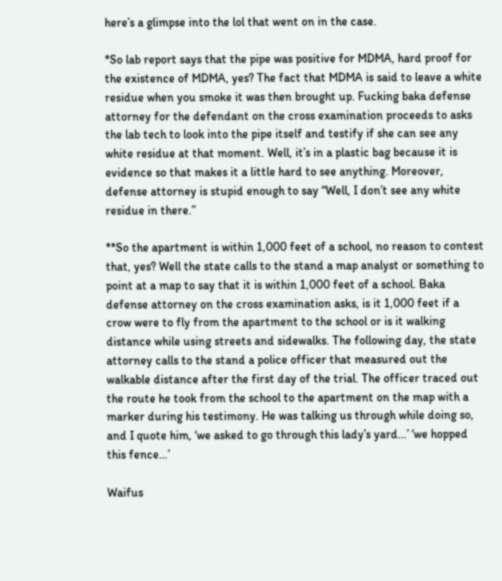here’s a glimpse into the lol that went on in the case.

*So lab report says that the pipe was positive for MDMA, hard proof for the existence of MDMA, yes? The fact that MDMA is said to leave a white residue when you smoke it was then brought up. Fucking baka defense attorney for the defendant on the cross examination proceeds to asks the lab tech to look into the pipe itself and testify if she can see any white residue at that moment. Well, it’s in a plastic bag because it is evidence so that makes it a little hard to see anything. Moreover, defense attorney is stupid enough to say “Well, I don’t see any white residue in there.”

**So the apartment is within 1,000 feet of a school, no reason to contest that, yes? Well the state calls to the stand a map analyst or something to point at a map to say that it is within 1,000 feet of a school. Baka defense attorney on the cross examination asks, is it 1,000 feet if a crow were to fly from the apartment to the school or is it walking distance while using streets and sidewalks. The following day, the state attorney calls to the stand a police officer that measured out the walkable distance after the first day of the trial. The officer traced out the route he took from the school to the apartment on the map with a marker during his testimony. He was talking us through while doing so, and I quote him, ‘we asked to go through this lady’s yard…’ ‘we hopped this fence…’

Waifus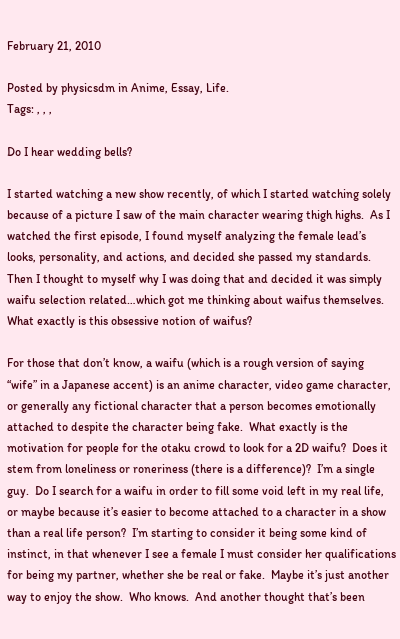February 21, 2010

Posted by physicsdm in Anime, Essay, Life.
Tags: , , ,

Do I hear wedding bells?

I started watching a new show recently, of which I started watching solely because of a picture I saw of the main character wearing thigh highs.  As I watched the first episode, I found myself analyzing the female lead’s looks, personality, and actions, and decided she passed my standards.  Then I thought to myself why I was doing that and decided it was simply waifu selection related…which got me thinking about waifus themselves.  What exactly is this obsessive notion of waifus?

For those that don’t know, a waifu (which is a rough version of saying “wife” in a Japanese accent) is an anime character, video game character, or generally any fictional character that a person becomes emotionally attached to despite the character being fake.  What exactly is the motivation for people for the otaku crowd to look for a 2D waifu?  Does it stem from loneliness or roneriness (there is a difference)?  I’m a single guy.  Do I search for a waifu in order to fill some void left in my real life, or maybe because it’s easier to become attached to a character in a show than a real life person?  I’m starting to consider it being some kind of instinct, in that whenever I see a female I must consider her qualifications for being my partner, whether she be real or fake.  Maybe it’s just another way to enjoy the show.  Who knows.  And another thought that’s been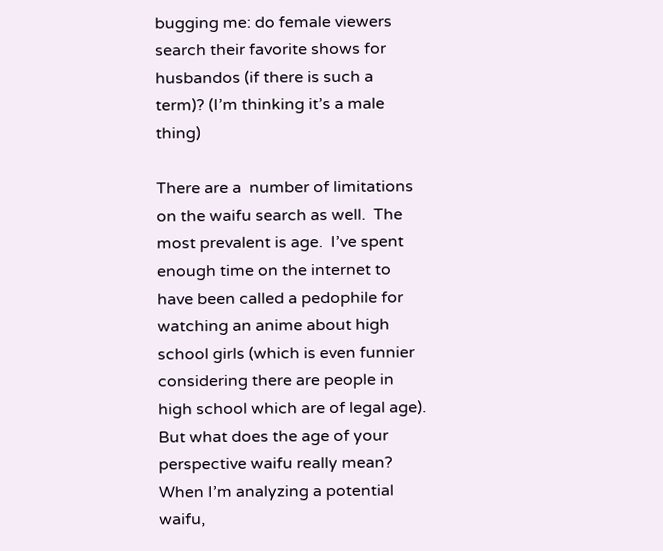bugging me: do female viewers search their favorite shows for husbandos (if there is such a term)? (I’m thinking it’s a male thing)

There are a  number of limitations on the waifu search as well.  The most prevalent is age.  I’ve spent enough time on the internet to have been called a pedophile for watching an anime about high school girls (which is even funnier considering there are people in high school which are of legal age).  But what does the age of your perspective waifu really mean?  When I’m analyzing a potential waifu,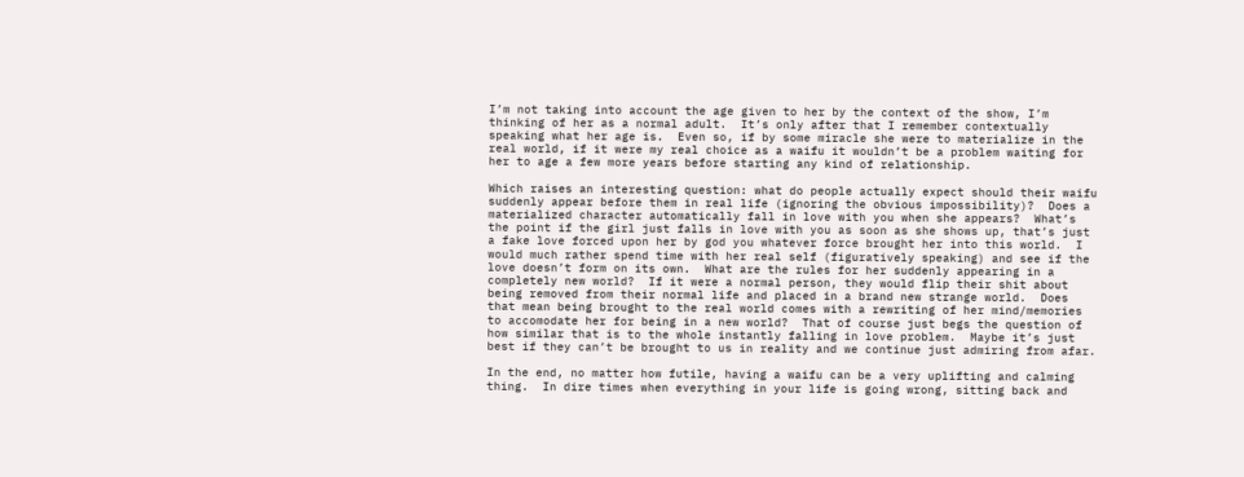I’m not taking into account the age given to her by the context of the show, I’m thinking of her as a normal adult.  It’s only after that I remember contextually speaking what her age is.  Even so, if by some miracle she were to materialize in the real world, if it were my real choice as a waifu it wouldn’t be a problem waiting for her to age a few more years before starting any kind of relationship.

Which raises an interesting question: what do people actually expect should their waifu suddenly appear before them in real life (ignoring the obvious impossibility)?  Does a materialized character automatically fall in love with you when she appears?  What’s the point if the girl just falls in love with you as soon as she shows up, that’s just a fake love forced upon her by god you whatever force brought her into this world.  I would much rather spend time with her real self (figuratively speaking) and see if the love doesn’t form on its own.  What are the rules for her suddenly appearing in a completely new world?  If it were a normal person, they would flip their shit about being removed from their normal life and placed in a brand new strange world.  Does that mean being brought to the real world comes with a rewriting of her mind/memories to accomodate her for being in a new world?  That of course just begs the question of how similar that is to the whole instantly falling in love problem.  Maybe it’s just best if they can’t be brought to us in reality and we continue just admiring from afar.

In the end, no matter how futile, having a waifu can be a very uplifting and calming thing.  In dire times when everything in your life is going wrong, sitting back and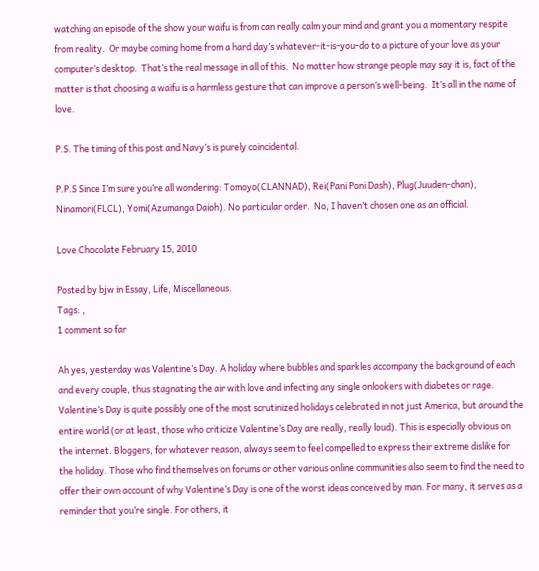watching an episode of the show your waifu is from can really calm your mind and grant you a momentary respite from reality.  Or maybe coming home from a hard day’s whatever-it-is-you-do to a picture of your love as your computer’s desktop.  That’s the real message in all of this.  No matter how strange people may say it is, fact of the matter is that choosing a waifu is a harmless gesture that can improve a person’s well-being.  It’s all in the name of love.

P.S. The timing of this post and Navy’s is purely coincidental.

P.P.S Since I’m sure you’re all wondering: Tomoyo(CLANNAD), Rei(Pani Poni Dash), Plug(Juuden-chan), Ninamori(FLCL), Yomi(Azumanga Daioh). No particular order.  No, I haven’t chosen one as an official.

Love Chocolate February 15, 2010

Posted by bjw in Essay, Life, Miscellaneous.
Tags: ,
1 comment so far

Ah yes, yesterday was Valentine’s Day. A holiday where bubbles and sparkles accompany the background of each and every couple, thus stagnating the air with love and infecting any single onlookers with diabetes or rage. Valentine’s Day is quite possibly one of the most scrutinized holidays celebrated in not just America, but around the entire world (or at least, those who criticize Valentine’s Day are really, really loud). This is especially obvious on the internet. Bloggers, for whatever reason, always seem to feel compelled to express their extreme dislike for the holiday. Those who find themselves on forums or other various online communities also seem to find the need to offer their own account of why Valentine’s Day is one of the worst ideas conceived by man. For many, it serves as a reminder that you’re single. For others, it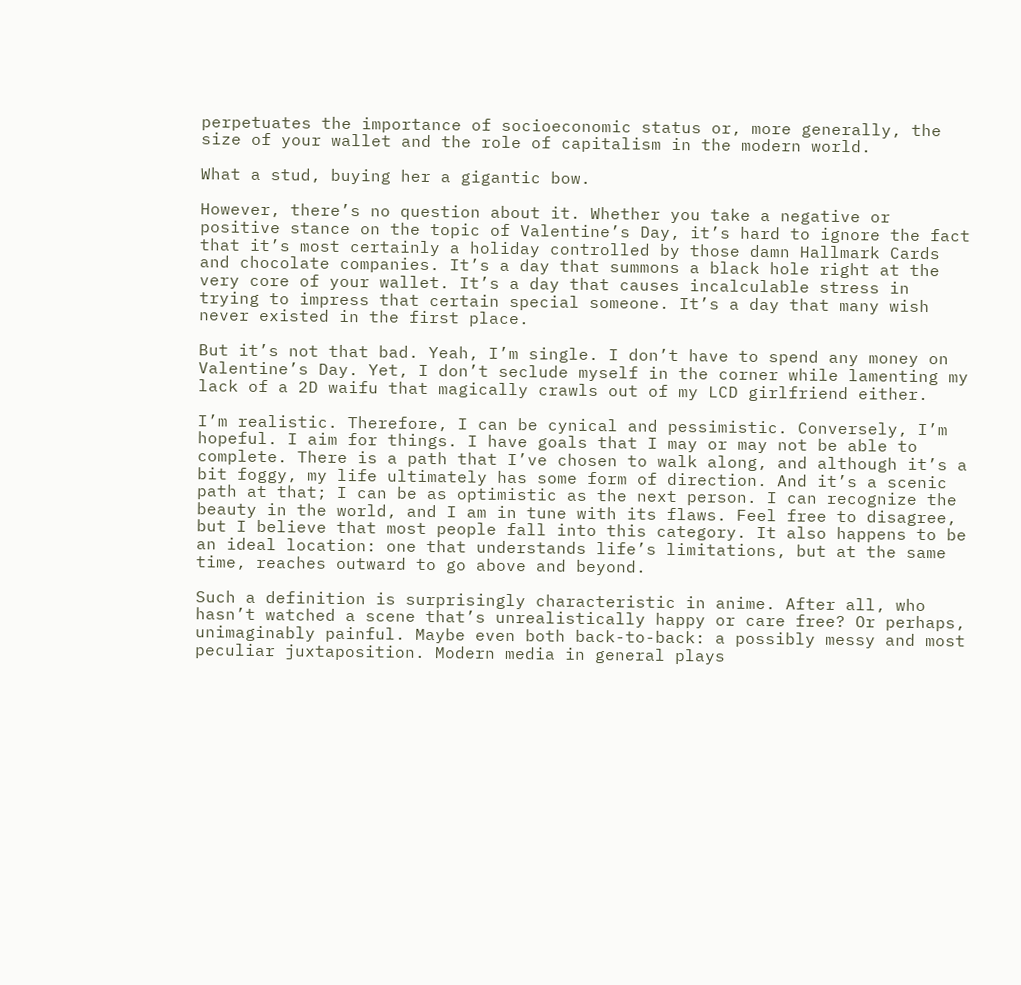perpetuates the importance of socioeconomic status or, more generally, the size of your wallet and the role of capitalism in the modern world.

What a stud, buying her a gigantic bow.

However, there’s no question about it. Whether you take a negative or positive stance on the topic of Valentine’s Day, it’s hard to ignore the fact that it’s most certainly a holiday controlled by those damn Hallmark Cards and chocolate companies. It’s a day that summons a black hole right at the very core of your wallet. It’s a day that causes incalculable stress in trying to impress that certain special someone. It’s a day that many wish never existed in the first place.

But it’s not that bad. Yeah, I’m single. I don’t have to spend any money on Valentine’s Day. Yet, I don’t seclude myself in the corner while lamenting my lack of a 2D waifu that magically crawls out of my LCD girlfriend either.

I’m realistic. Therefore, I can be cynical and pessimistic. Conversely, I’m hopeful. I aim for things. I have goals that I may or may not be able to complete. There is a path that I’ve chosen to walk along, and although it’s a bit foggy, my life ultimately has some form of direction. And it’s a scenic path at that; I can be as optimistic as the next person. I can recognize the beauty in the world, and I am in tune with its flaws. Feel free to disagree, but I believe that most people fall into this category. It also happens to be an ideal location: one that understands life’s limitations, but at the same time, reaches outward to go above and beyond.

Such a definition is surprisingly characteristic in anime. After all, who hasn’t watched a scene that’s unrealistically happy or care free? Or perhaps, unimaginably painful. Maybe even both back-to-back: a possibly messy and most peculiar juxtaposition. Modern media in general plays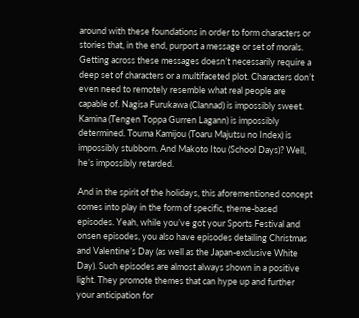around with these foundations in order to form characters or stories that, in the end, purport a message or set of morals. Getting across these messages doesn’t necessarily require a deep set of characters or a multifaceted plot. Characters don’t even need to remotely resemble what real people are capable of. Nagisa Furukawa (Clannad) is impossibly sweet. Kamina (Tengen Toppa Gurren Lagann) is impossibly determined. Touma Kamijou (Toaru Majutsu no Index) is impossibly stubborn. And Makoto Itou (School Days)? Well, he’s impossibly retarded.

And in the spirit of the holidays, this aforementioned concept comes into play in the form of specific, theme-based episodes. Yeah, while you’ve got your Sports Festival and onsen episodes, you also have episodes detailing Christmas and Valentine’s Day (as well as the Japan-exclusive White Day). Such episodes are almost always shown in a positive light. They promote themes that can hype up and further your anticipation for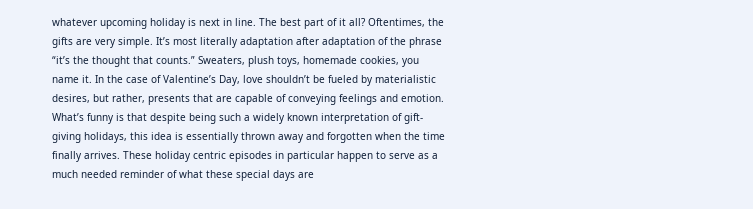whatever upcoming holiday is next in line. The best part of it all? Oftentimes, the gifts are very simple. It’s most literally adaptation after adaptation of the phrase “it’s the thought that counts.” Sweaters, plush toys, homemade cookies, you name it. In the case of Valentine’s Day, love shouldn’t be fueled by materialistic desires, but rather, presents that are capable of conveying feelings and emotion. What’s funny is that despite being such a widely known interpretation of gift-giving holidays, this idea is essentially thrown away and forgotten when the time finally arrives. These holiday centric episodes in particular happen to serve as a much needed reminder of what these special days are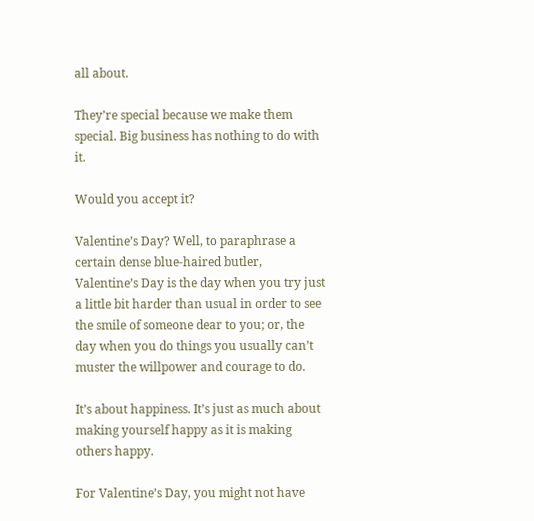all about.

They’re special because we make them special. Big business has nothing to do with it.

Would you accept it?

Valentine’s Day? Well, to paraphrase a certain dense blue-haired butler, Valentine’s Day is the day when you try just a little bit harder than usual in order to see the smile of someone dear to you; or, the day when you do things you usually can’t muster the willpower and courage to do.

It’s about happiness. It’s just as much about making yourself happy as it is making others happy.

For Valentine’s Day, you might not have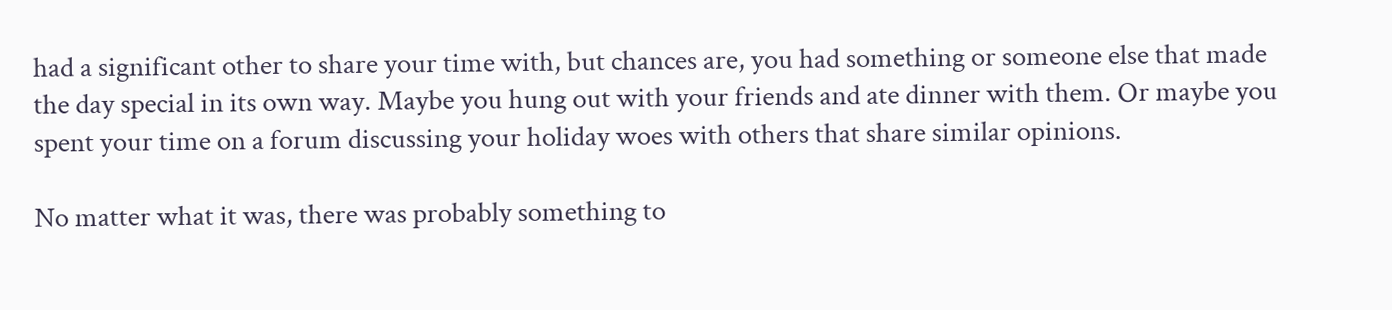had a significant other to share your time with, but chances are, you had something or someone else that made the day special in its own way. Maybe you hung out with your friends and ate dinner with them. Or maybe you spent your time on a forum discussing your holiday woes with others that share similar opinions.

No matter what it was, there was probably something to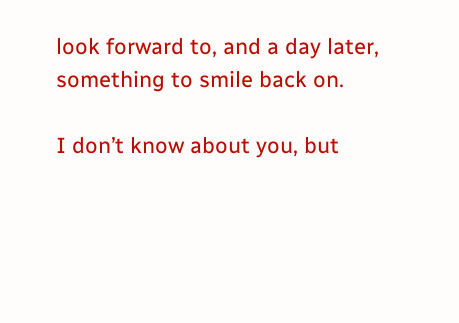look forward to, and a day later, something to smile back on.

I don’t know about you, but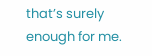that’s surely enough for me.